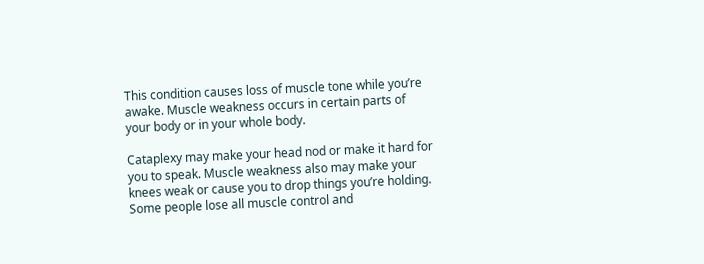This condition causes loss of muscle tone while you’re awake. Muscle weakness occurs in certain parts of your body or in your whole body.

Cataplexy may make your head nod or make it hard for you to speak. Muscle weakness also may make your knees weak or cause you to drop things you’re holding. Some people lose all muscle control and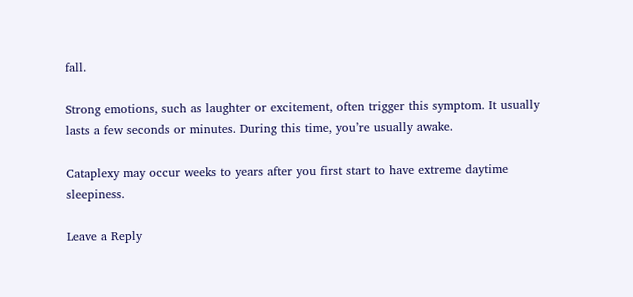fall.

Strong emotions, such as laughter or excitement, often trigger this symptom. It usually lasts a few seconds or minutes. During this time, you’re usually awake.

Cataplexy may occur weeks to years after you first start to have extreme daytime sleepiness.

Leave a Reply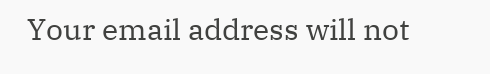Your email address will not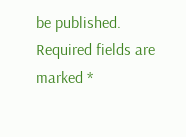be published. Required fields are marked *